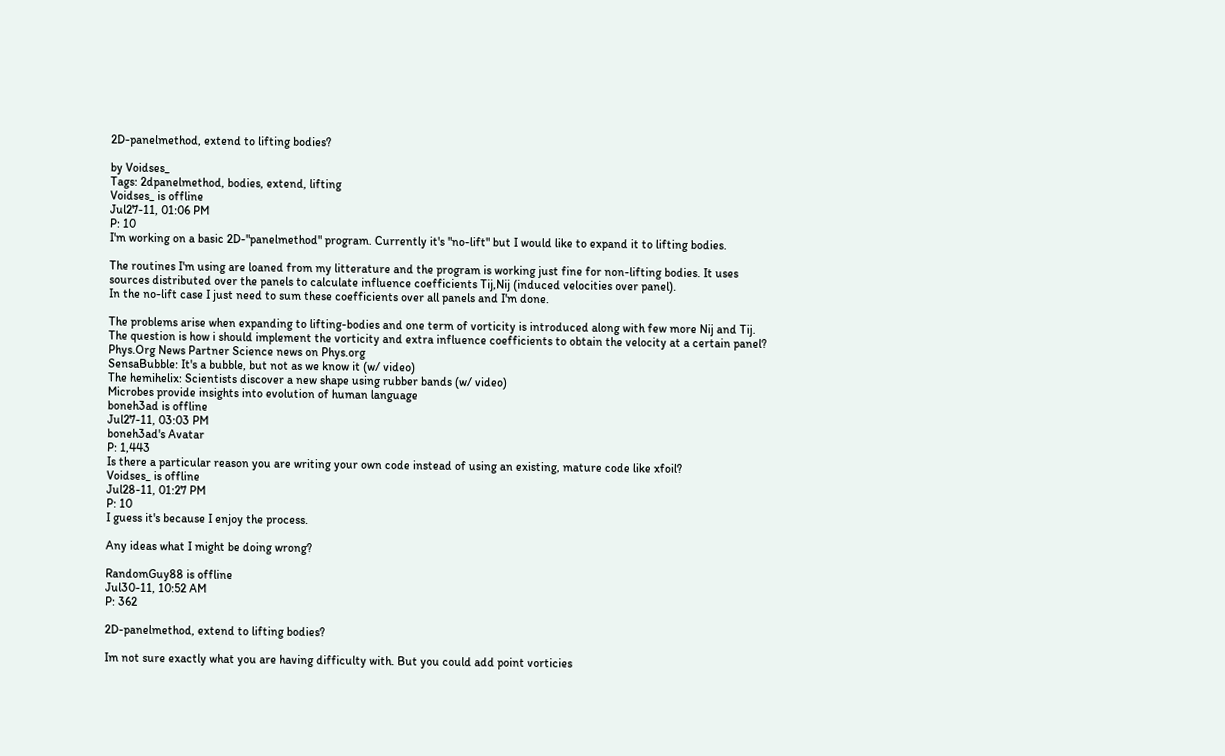2D-panelmethod, extend to lifting bodies?

by Voidses_
Tags: 2dpanelmethod, bodies, extend, lifting
Voidses_ is offline
Jul27-11, 01:06 PM
P: 10
I'm working on a basic 2D-"panelmethod" program. Currently it's "no-lift" but I would like to expand it to lifting bodies.

The routines I'm using are loaned from my litterature and the program is working just fine for non-lifting bodies. It uses sources distributed over the panels to calculate influence coefficients Tij,Nij (induced velocities over panel).
In the no-lift case I just need to sum these coefficients over all panels and I'm done.

The problems arise when expanding to lifting-bodies and one term of vorticity is introduced along with few more Nij and Tij.
The question is how i should implement the vorticity and extra influence coefficients to obtain the velocity at a certain panel?
Phys.Org News Partner Science news on Phys.org
SensaBubble: It's a bubble, but not as we know it (w/ video)
The hemihelix: Scientists discover a new shape using rubber bands (w/ video)
Microbes provide insights into evolution of human language
boneh3ad is offline
Jul27-11, 03:03 PM
boneh3ad's Avatar
P: 1,443
Is there a particular reason you are writing your own code instead of using an existing, mature code like xfoil?
Voidses_ is offline
Jul28-11, 01:27 PM
P: 10
I guess it's because I enjoy the process.

Any ideas what I might be doing wrong?

RandomGuy88 is offline
Jul30-11, 10:52 AM
P: 362

2D-panelmethod, extend to lifting bodies?

Im not sure exactly what you are having difficulty with. But you could add point vorticies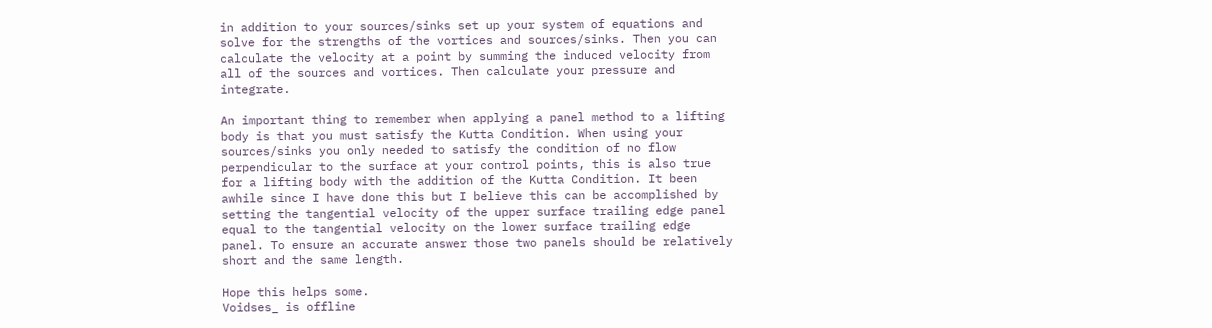in addition to your sources/sinks set up your system of equations and solve for the strengths of the vortices and sources/sinks. Then you can calculate the velocity at a point by summing the induced velocity from all of the sources and vortices. Then calculate your pressure and integrate.

An important thing to remember when applying a panel method to a lifting body is that you must satisfy the Kutta Condition. When using your sources/sinks you only needed to satisfy the condition of no flow perpendicular to the surface at your control points, this is also true for a lifting body with the addition of the Kutta Condition. It been awhile since I have done this but I believe this can be accomplished by setting the tangential velocity of the upper surface trailing edge panel equal to the tangential velocity on the lower surface trailing edge panel. To ensure an accurate answer those two panels should be relatively short and the same length.

Hope this helps some.
Voidses_ is offline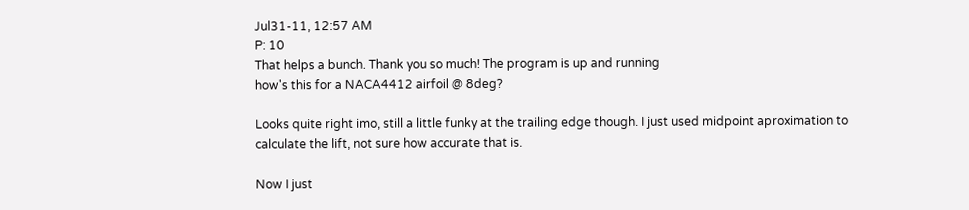Jul31-11, 12:57 AM
P: 10
That helps a bunch. Thank you so much! The program is up and running
how's this for a NACA4412 airfoil @ 8deg?

Looks quite right imo, still a little funky at the trailing edge though. I just used midpoint aproximation to calculate the lift, not sure how accurate that is.

Now I just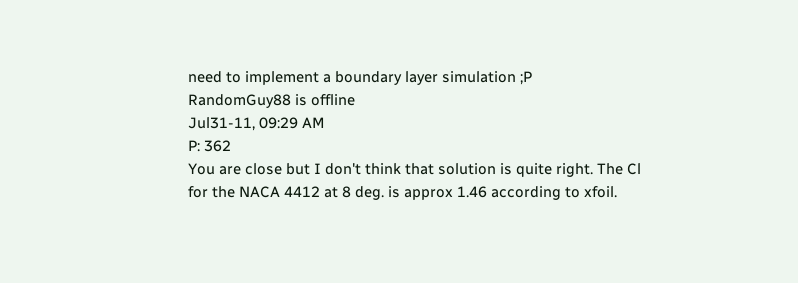need to implement a boundary layer simulation ;P
RandomGuy88 is offline
Jul31-11, 09:29 AM
P: 362
You are close but I don't think that solution is quite right. The Cl for the NACA 4412 at 8 deg. is approx 1.46 according to xfoil.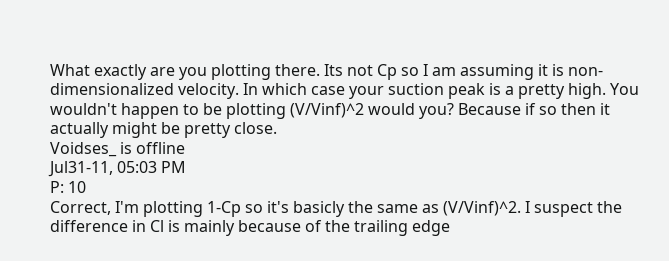What exactly are you plotting there. Its not Cp so I am assuming it is non-dimensionalized velocity. In which case your suction peak is a pretty high. You wouldn't happen to be plotting (V/Vinf)^2 would you? Because if so then it actually might be pretty close.
Voidses_ is offline
Jul31-11, 05:03 PM
P: 10
Correct, I'm plotting 1-Cp so it's basicly the same as (V/Vinf)^2. I suspect the difference in Cl is mainly because of the trailing edge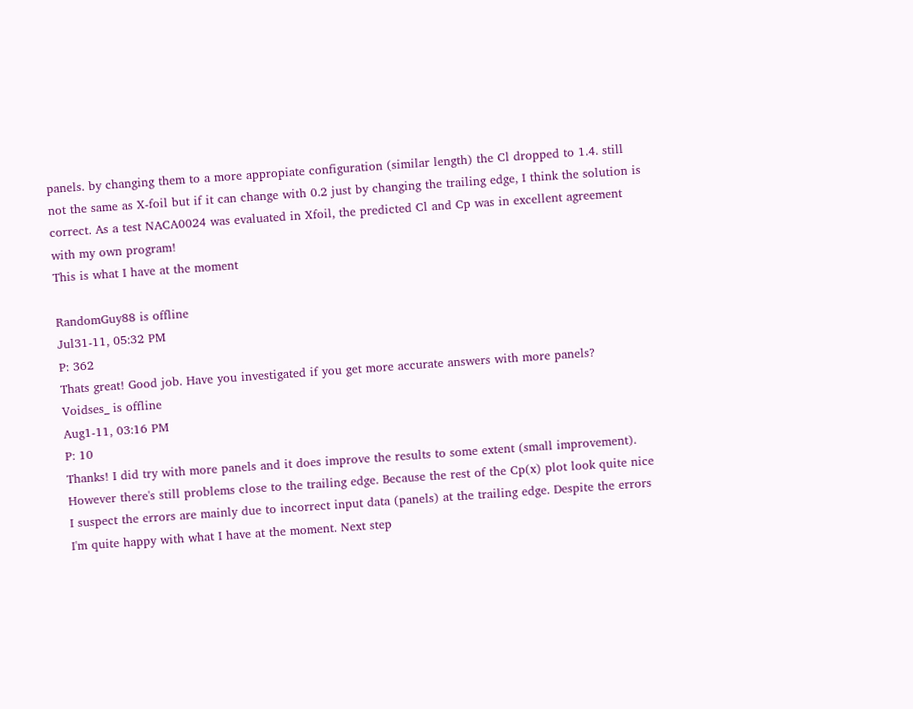panels. by changing them to a more appropiate configuration (similar length) the Cl dropped to 1.4. still not the same as X-foil but if it can change with 0.2 just by changing the trailing edge, I think the solution is correct. As a test NACA0024 was evaluated in Xfoil, the predicted Cl and Cp was in excellent agreement with my own program!
This is what I have at the moment

RandomGuy88 is offline
Jul31-11, 05:32 PM
P: 362
Thats great! Good job. Have you investigated if you get more accurate answers with more panels?
Voidses_ is offline
Aug1-11, 03:16 PM
P: 10
Thanks! I did try with more panels and it does improve the results to some extent (small improvement). However there's still problems close to the trailing edge. Because the rest of the Cp(x) plot look quite nice I suspect the errors are mainly due to incorrect input data (panels) at the trailing edge. Despite the errors I'm quite happy with what I have at the moment. Next step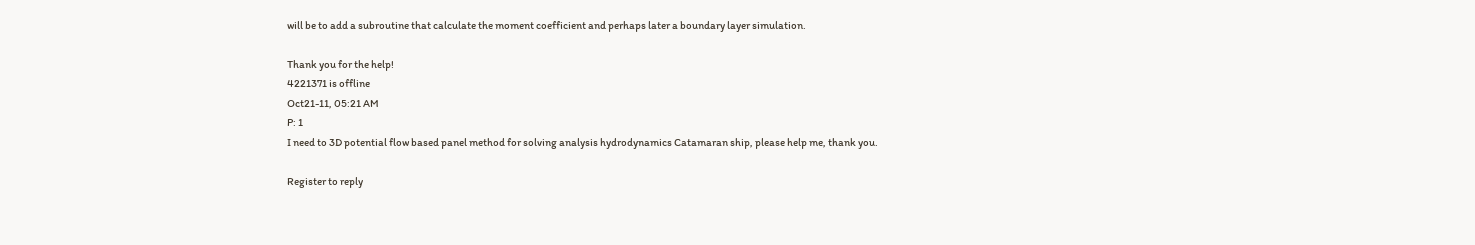will be to add a subroutine that calculate the moment coefficient and perhaps later a boundary layer simulation.

Thank you for the help!
4221371 is offline
Oct21-11, 05:21 AM
P: 1
I need to 3D potential flow based panel method for solving analysis hydrodynamics Catamaran ship, please help me, thank you.

Register to reply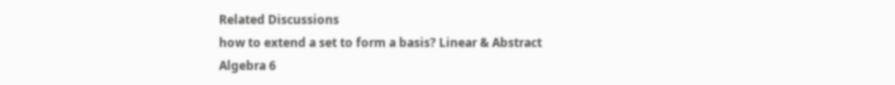Related Discussions
how to extend a set to form a basis? Linear & Abstract Algebra 6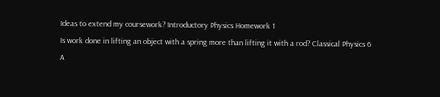Ideas to extend my coursework? Introductory Physics Homework 1
Is work done in lifting an object with a spring more than lifting it with a rod? Classical Physics 6
A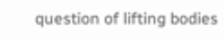question of lifting bodies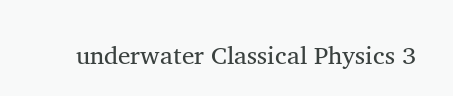underwater Classical Physics 3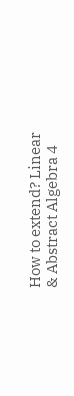How to extend? Linear & Abstract Algebra 4